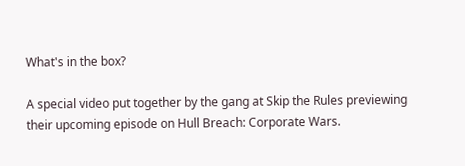What's in the box?

A special video put together by the gang at Skip the Rules previewing their upcoming episode on Hull Breach: Corporate Wars.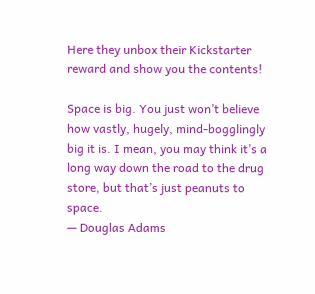Here they unbox their Kickstarter reward and show you the contents!

Space is big. You just won’t believe how vastly, hugely, mind-bogglingly big it is. I mean, you may think it’s a long way down the road to the drug store, but that’s just peanuts to space.
— Douglas Adams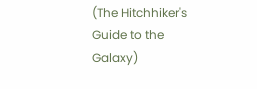(The Hitchhiker's Guide to the Galaxy)